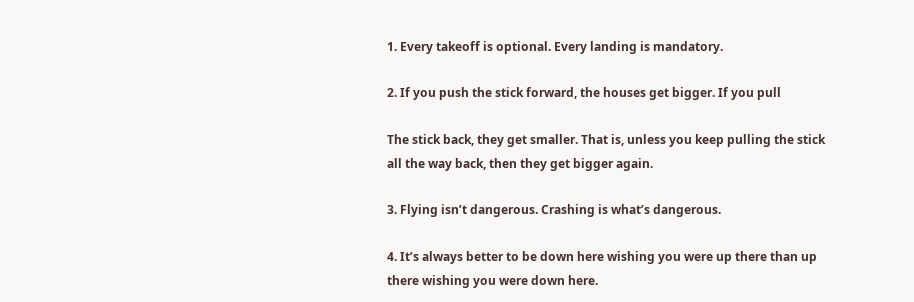1. Every takeoff is optional. Every landing is mandatory.

2. If you push the stick forward, the houses get bigger. If you pull

The stick back, they get smaller. That is, unless you keep pulling the stick
all the way back, then they get bigger again.

3. Flying isn’t dangerous. Crashing is what’s dangerous.

4. It’s always better to be down here wishing you were up there than up
there wishing you were down here.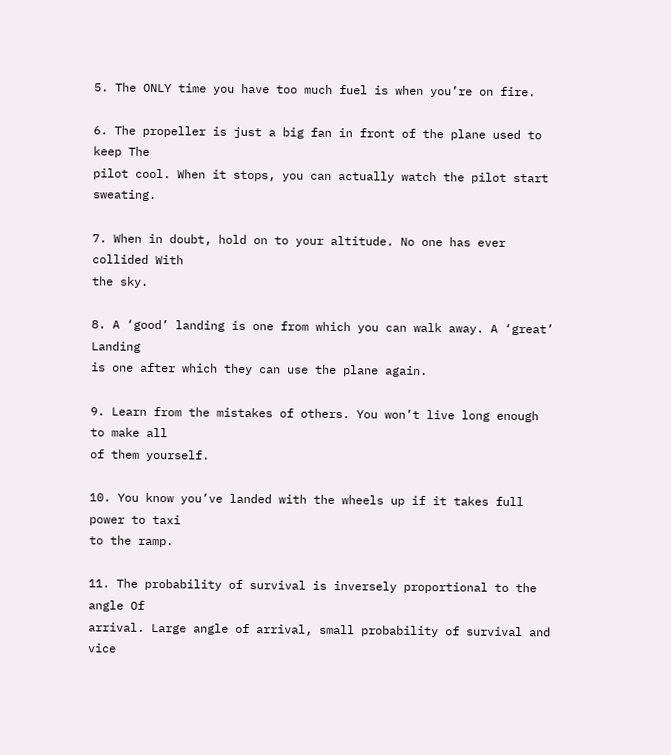5. The ONLY time you have too much fuel is when you’re on fire.

6. The propeller is just a big fan in front of the plane used to keep The
pilot cool. When it stops, you can actually watch the pilot start sweating.

7. When in doubt, hold on to your altitude. No one has ever collided With
the sky.

8. A ‘good’ landing is one from which you can walk away. A ‘great’ Landing
is one after which they can use the plane again.

9. Learn from the mistakes of others. You won’t live long enough to make all
of them yourself.

10. You know you’ve landed with the wheels up if it takes full power to taxi
to the ramp.

11. The probability of survival is inversely proportional to the angle Of
arrival. Large angle of arrival, small probability of survival and vice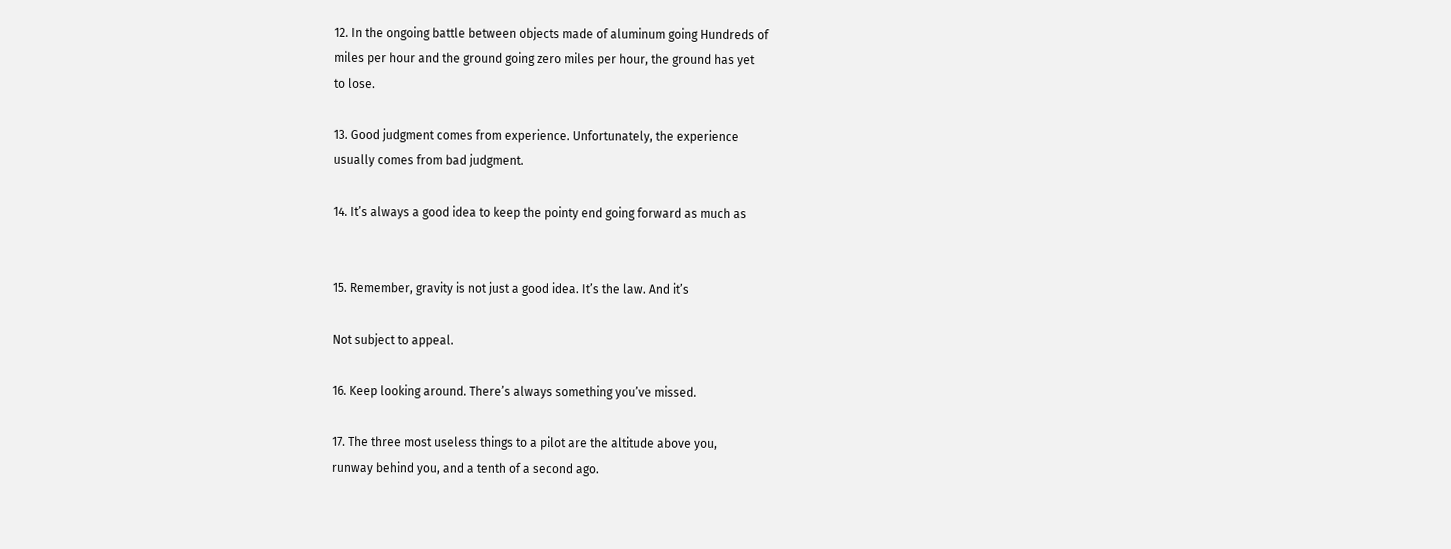12. In the ongoing battle between objects made of aluminum going Hundreds of
miles per hour and the ground going zero miles per hour, the ground has yet
to lose.

13. Good judgment comes from experience. Unfortunately, the experience
usually comes from bad judgment.

14. It’s always a good idea to keep the pointy end going forward as much as


15. Remember, gravity is not just a good idea. It’s the law. And it’s

Not subject to appeal.

16. Keep looking around. There’s always something you’ve missed.

17. The three most useless things to a pilot are the altitude above you,
runway behind you, and a tenth of a second ago.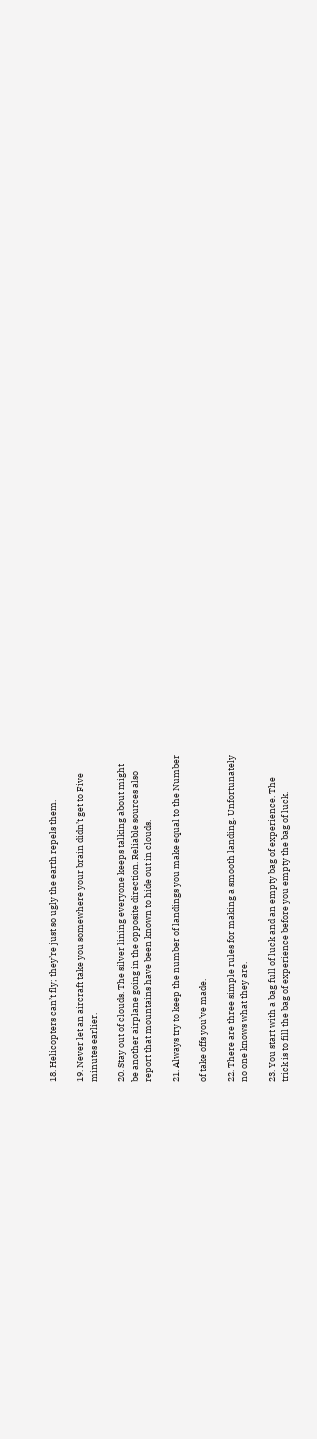18. Helicopters can’t fly; they’re just so ugly the earth repels them.

19. Never let an aircraft take you somewhere your brain didn’t get to Five
minutes earlier.

20. Stay out of clouds. The silver lining everyone keeps talking about might
be another airplane going in the opposite direction. Reliable sources also
report that mountains have been known to hide out in clouds.

21. Always try to keep the number of landings you make equal to the Number

of take offs you’ve made.

22. There are three simple rules for making a smooth landing. Unfortunately
no one knows what they are.

23. You start with a bag full of luck and an empty bag of experience. The
trick is to fill the bag of experience before you empty the bag of luck.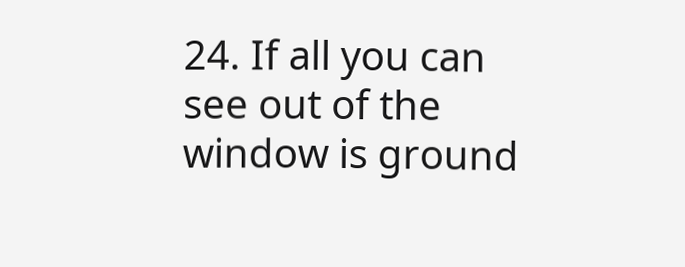24. If all you can see out of the window is ground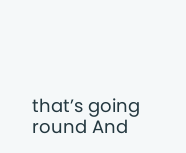that’s going round And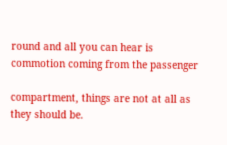round and all you can hear is commotion coming from the passenger

compartment, things are not at all as they should be.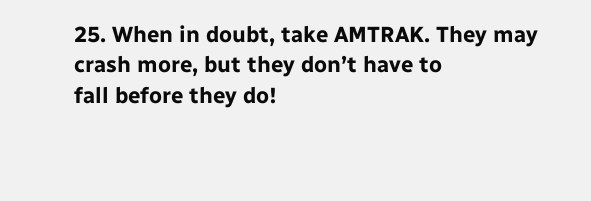25. When in doubt, take AMTRAK. They may crash more, but they don’t have to
fall before they do!